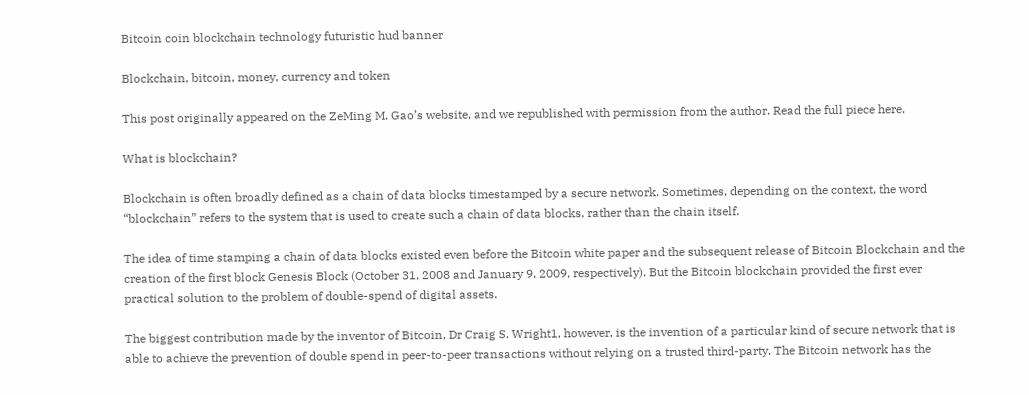Bitcoin coin blockchain technology futuristic hud banner

Blockchain, bitcoin, money, currency and token

This post originally appeared on the ZeMing M. Gao’s website, and we republished with permission from the author. Read the full piece here.

What is blockchain?

Blockchain is often broadly defined as a chain of data blocks timestamped by a secure network. Sometimes, depending on the context, the word “blockchain” refers to the system that is used to create such a chain of data blocks, rather than the chain itself.

The idea of time stamping a chain of data blocks existed even before the Bitcoin white paper and the subsequent release of Bitcoin Blockchain and the creation of the first block Genesis Block (October 31, 2008 and January 9, 2009, respectively). But the Bitcoin blockchain provided the first ever practical solution to the problem of double-spend of digital assets.

The biggest contribution made by the inventor of Bitcoin, Dr Craig S. Wright1, however, is the invention of a particular kind of secure network that is able to achieve the prevention of double spend in peer-to-peer transactions without relying on a trusted third-party. The Bitcoin network has the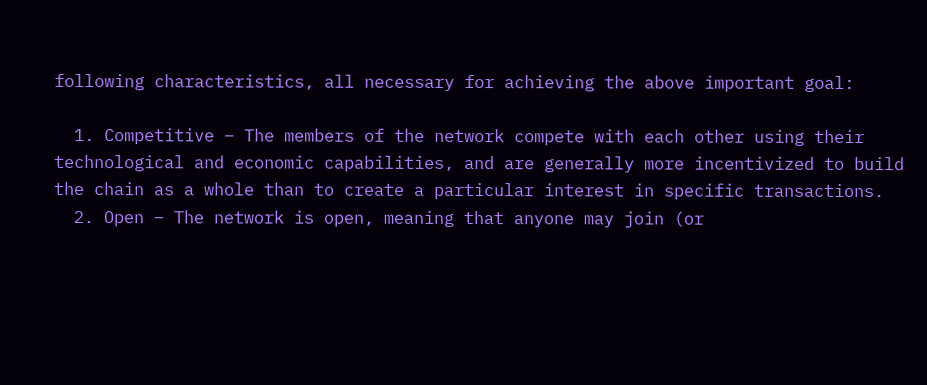following characteristics, all necessary for achieving the above important goal:

  1. Competitive – The members of the network compete with each other using their technological and economic capabilities, and are generally more incentivized to build the chain as a whole than to create a particular interest in specific transactions.
  2. Open – The network is open, meaning that anyone may join (or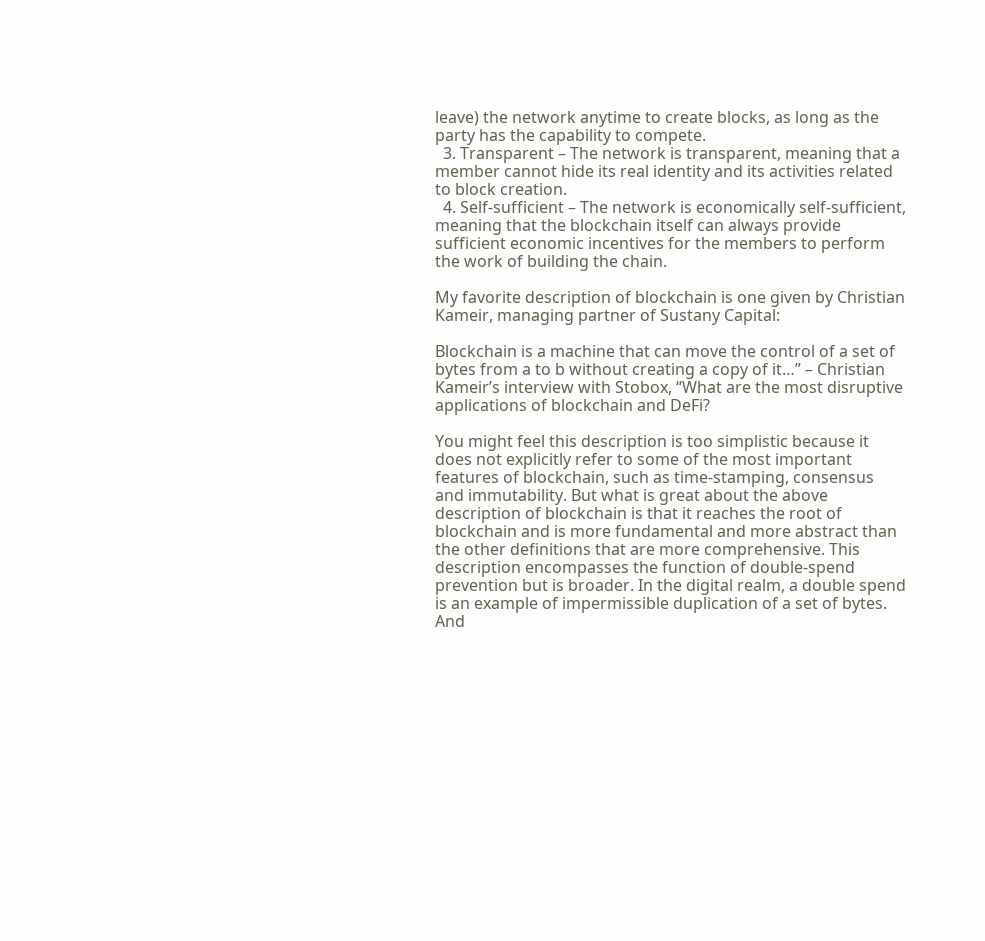leave) the network anytime to create blocks, as long as the party has the capability to compete.
  3. Transparent – The network is transparent, meaning that a member cannot hide its real identity and its activities related to block creation.
  4. Self-sufficient – The network is economically self-sufficient, meaning that the blockchain itself can always provide sufficient economic incentives for the members to perform the work of building the chain.

My favorite description of blockchain is one given by Christian Kameir, managing partner of Sustany Capital:

Blockchain is a machine that can move the control of a set of bytes from a to b without creating a copy of it…” – Christian Kameir’s interview with Stobox, “What are the most disruptive applications of blockchain and DeFi?

You might feel this description is too simplistic because it does not explicitly refer to some of the most important features of blockchain, such as time-stamping, consensus and immutability. But what is great about the above description of blockchain is that it reaches the root of blockchain and is more fundamental and more abstract than the other definitions that are more comprehensive. This description encompasses the function of double-spend prevention but is broader. In the digital realm, a double spend is an example of impermissible duplication of a set of bytes. And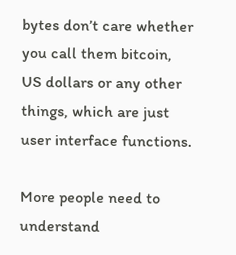bytes don’t care whether you call them bitcoin, US dollars or any other things, which are just user interface functions.

More people need to understand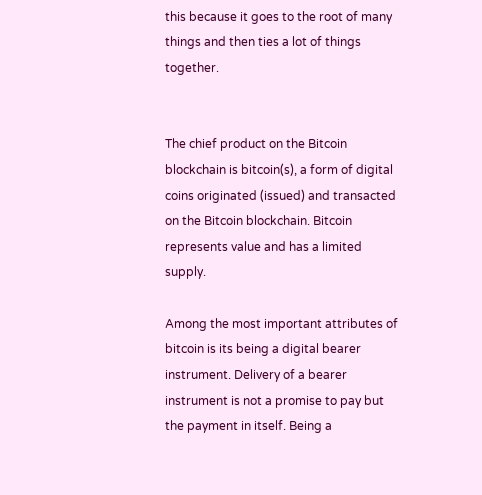this because it goes to the root of many things and then ties a lot of things together.


The chief product on the Bitcoin blockchain is bitcoin(s), a form of digital coins originated (issued) and transacted on the Bitcoin blockchain. Bitcoin represents value and has a limited supply.

Among the most important attributes of bitcoin is its being a digital bearer instrument. Delivery of a bearer instrument is not a promise to pay but the payment in itself. Being a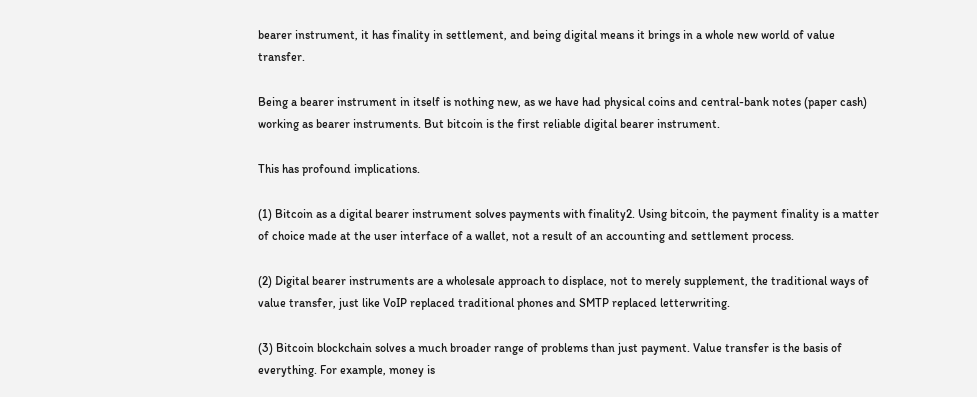bearer instrument, it has finality in settlement, and being digital means it brings in a whole new world of value transfer.

Being a bearer instrument in itself is nothing new, as we have had physical coins and central-bank notes (paper cash) working as bearer instruments. But bitcoin is the first reliable digital bearer instrument.

This has profound implications.

(1) Bitcoin as a digital bearer instrument solves payments with finality2. Using bitcoin, the payment finality is a matter of choice made at the user interface of a wallet, not a result of an accounting and settlement process.

(2) Digital bearer instruments are a wholesale approach to displace, not to merely supplement, the traditional ways of value transfer, just like VoIP replaced traditional phones and SMTP replaced letterwriting.

(3) Bitcoin blockchain solves a much broader range of problems than just payment. Value transfer is the basis of everything. For example, money is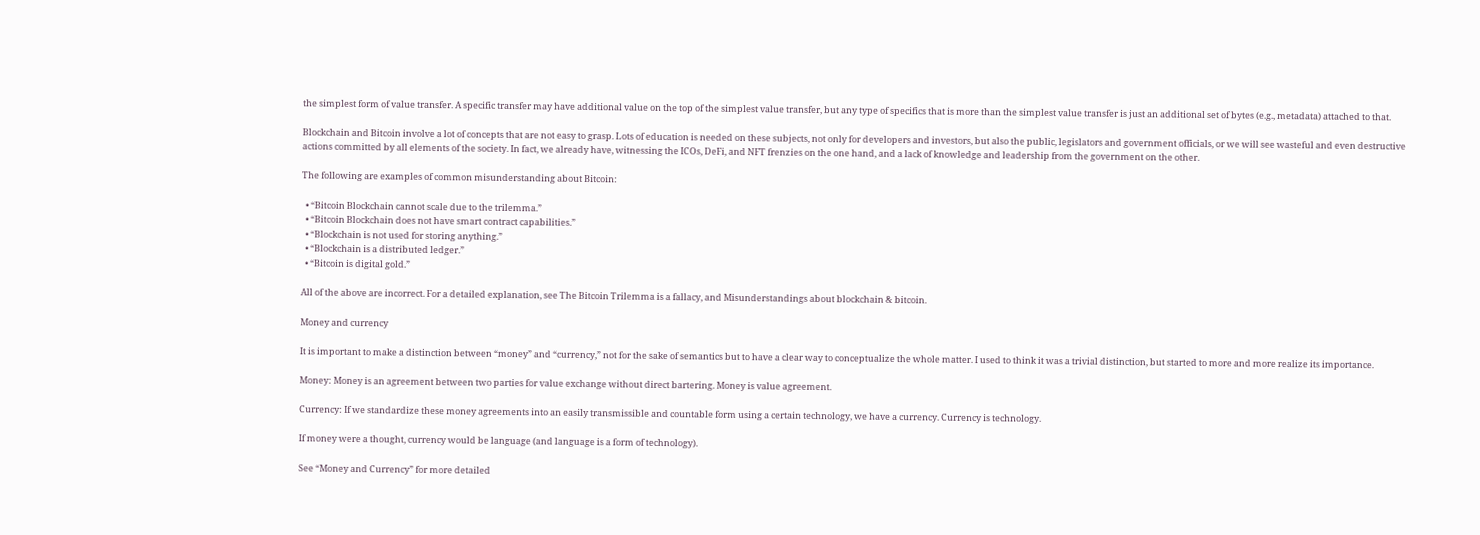the simplest form of value transfer. A specific transfer may have additional value on the top of the simplest value transfer, but any type of specifics that is more than the simplest value transfer is just an additional set of bytes (e.g., metadata) attached to that.

Blockchain and Bitcoin involve a lot of concepts that are not easy to grasp. Lots of education is needed on these subjects, not only for developers and investors, but also the public, legislators and government officials, or we will see wasteful and even destructive actions committed by all elements of the society. In fact, we already have, witnessing the ICOs, DeFi, and NFT frenzies on the one hand, and a lack of knowledge and leadership from the government on the other.

The following are examples of common misunderstanding about Bitcoin:

  • “Bitcoin Blockchain cannot scale due to the trilemma.”
  • “Bitcoin Blockchain does not have smart contract capabilities.”
  • “Blockchain is not used for storing anything.”
  • “Blockchain is a distributed ledger.”
  • “Bitcoin is digital gold.”

All of the above are incorrect. For a detailed explanation, see The Bitcoin Trilemma is a fallacy, and Misunderstandings about blockchain & bitcoin.

Money and currency

It is important to make a distinction between “money” and “currency,” not for the sake of semantics but to have a clear way to conceptualize the whole matter. I used to think it was a trivial distinction, but started to more and more realize its importance.

Money: Money is an agreement between two parties for value exchange without direct bartering. Money is value agreement.

Currency: If we standardize these money agreements into an easily transmissible and countable form using a certain technology, we have a currency. Currency is technology.

If money were a thought, currency would be language (and language is a form of technology).

See “Money and Currency” for more detailed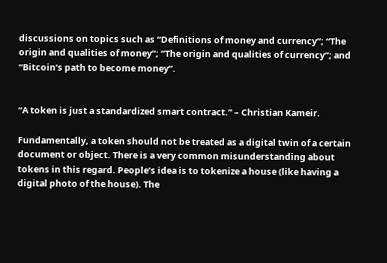discussions on topics such as “Definitions of money and currency”; “The origin and qualities of money”; “The origin and qualities of currency”; and “Bitcoin’s path to become money”.


“A token is just a standardized smart contract.” – Christian Kameir.

Fundamentally, a token should not be treated as a digital twin of a certain document or object. There is a very common misunderstanding about tokens in this regard. People’s idea is to tokenize a house (like having a digital photo of the house). The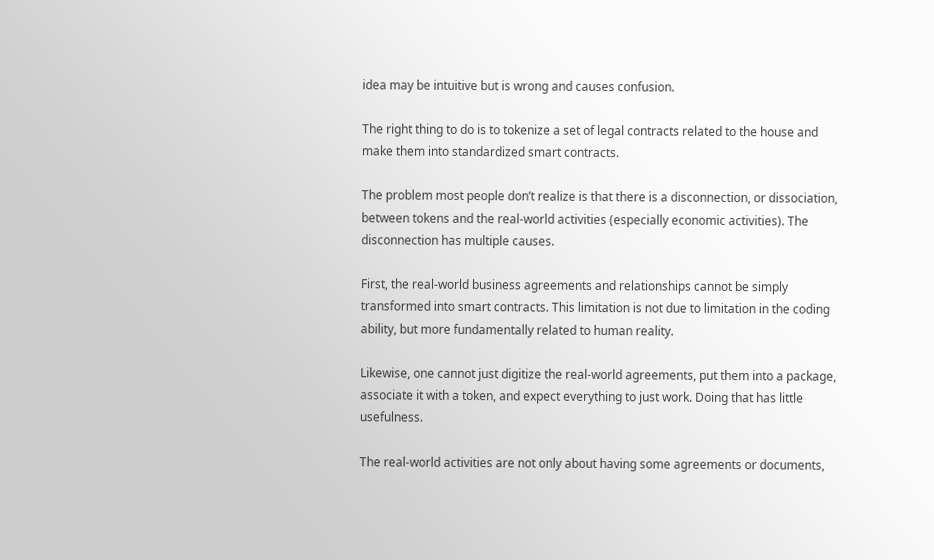idea may be intuitive but is wrong and causes confusion.

The right thing to do is to tokenize a set of legal contracts related to the house and make them into standardized smart contracts.

The problem most people don’t realize is that there is a disconnection, or dissociation, between tokens and the real-world activities (especially economic activities). The disconnection has multiple causes.

First, the real-world business agreements and relationships cannot be simply transformed into smart contracts. This limitation is not due to limitation in the coding ability, but more fundamentally related to human reality.

Likewise, one cannot just digitize the real-world agreements, put them into a package, associate it with a token, and expect everything to just work. Doing that has little usefulness.

The real-world activities are not only about having some agreements or documents,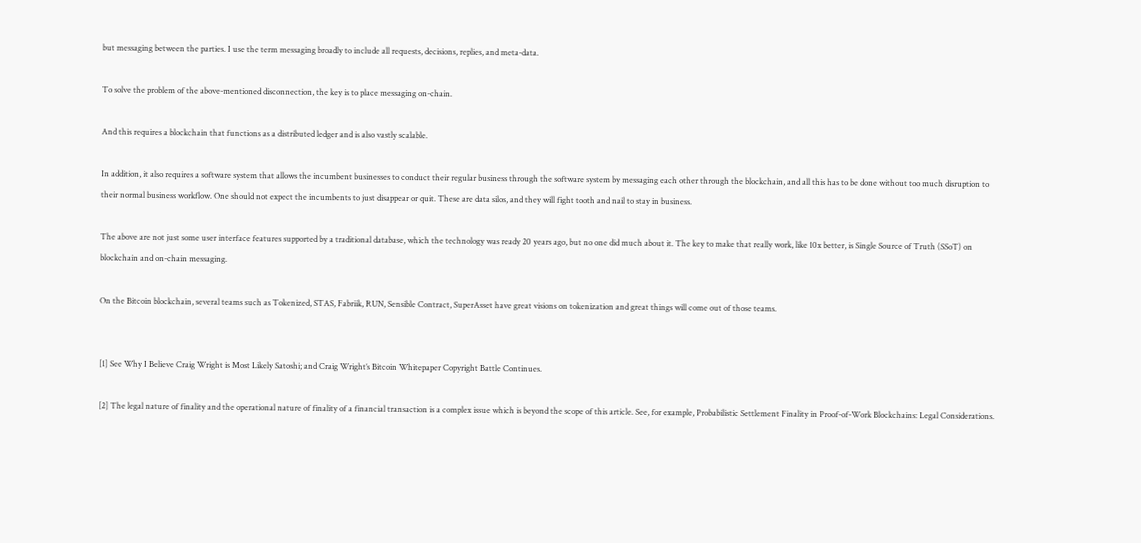but messaging between the parties. I use the term messaging broadly to include all requests, decisions, replies, and meta-data.

To solve the problem of the above-mentioned disconnection, the key is to place messaging on-chain.

And this requires a blockchain that functions as a distributed ledger and is also vastly scalable.

In addition, it also requires a software system that allows the incumbent businesses to conduct their regular business through the software system by messaging each other through the blockchain, and all this has to be done without too much disruption to their normal business workflow. One should not expect the incumbents to just disappear or quit. These are data silos, and they will fight tooth and nail to stay in business.

The above are not just some user interface features supported by a traditional database, which the technology was ready 20 years ago, but no one did much about it. The key to make that really work, like 10x better, is Single Source of Truth (SSoT) on blockchain and on-chain messaging.

On the Bitcoin blockchain, several teams such as Tokenized, STAS, Fabriik, RUN, Sensible Contract, SuperAsset have great visions on tokenization and great things will come out of those teams.


[1] See Why I Believe Craig Wright is Most Likely Satoshi; and Craig Wright’s Bitcoin Whitepaper Copyright Battle Continues.

[2] The legal nature of finality and the operational nature of finality of a financial transaction is a complex issue which is beyond the scope of this article. See, for example, Probabilistic Settlement Finality in Proof-of-Work Blockchains: Legal Considerations.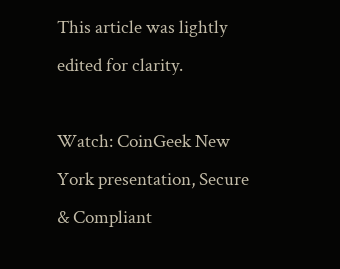This article was lightly edited for clarity.

Watch: CoinGeek New York presentation, Secure & Compliant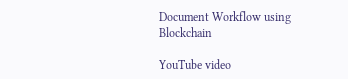Document Workflow using Blockchain

YouTube video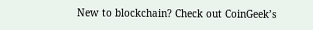New to blockchain? Check out CoinGeek’s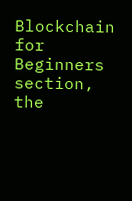Blockchain for Beginners section, the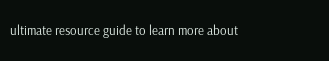ultimate resource guide to learn more about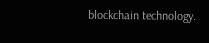blockchain technology.